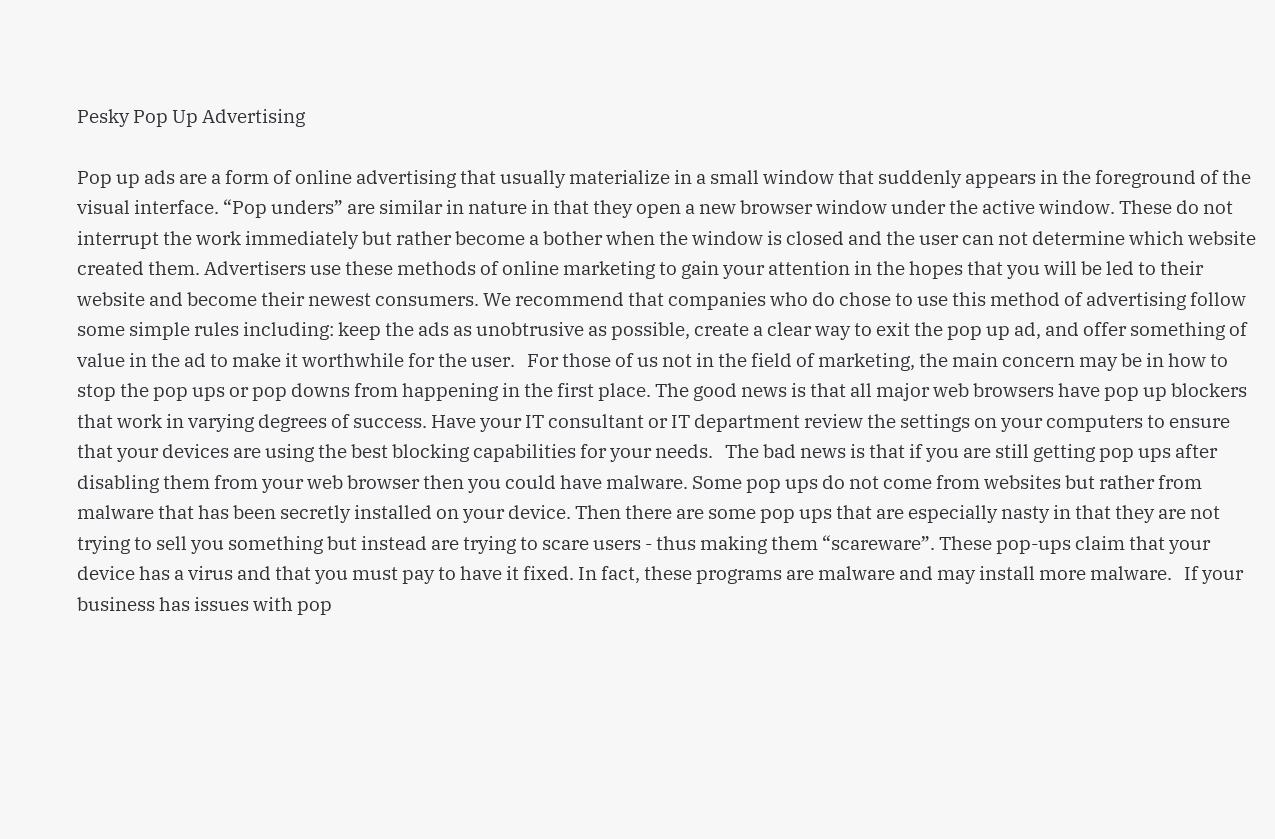Pesky Pop Up Advertising

Pop up ads are a form of online advertising that usually materialize in a small window that suddenly appears in the foreground of the visual interface. “Pop unders” are similar in nature in that they open a new browser window under the active window. These do not interrupt the work immediately but rather become a bother when the window is closed and the user can not determine which website created them. Advertisers use these methods of online marketing to gain your attention in the hopes that you will be led to their website and become their newest consumers. We recommend that companies who do chose to use this method of advertising follow some simple rules including: keep the ads as unobtrusive as possible, create a clear way to exit the pop up ad, and offer something of value in the ad to make it worthwhile for the user.   For those of us not in the field of marketing, the main concern may be in how to stop the pop ups or pop downs from happening in the first place. The good news is that all major web browsers have pop up blockers that work in varying degrees of success. Have your IT consultant or IT department review the settings on your computers to ensure that your devices are using the best blocking capabilities for your needs.   The bad news is that if you are still getting pop ups after disabling them from your web browser then you could have malware. Some pop ups do not come from websites but rather from malware that has been secretly installed on your device. Then there are some pop ups that are especially nasty in that they are not trying to sell you something but instead are trying to scare users - thus making them “scareware”. These pop-ups claim that your device has a virus and that you must pay to have it fixed. In fact, these programs are malware and may install more malware.   If your business has issues with pop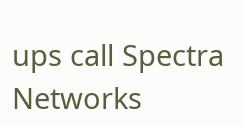ups call Spectra Networks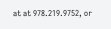at at 978.219.9752, or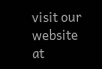visit our website at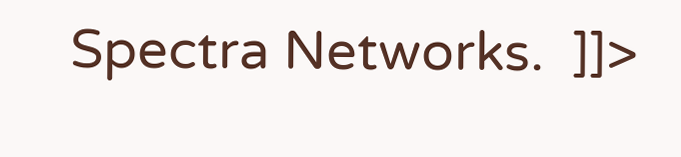Spectra Networks.  ]]>